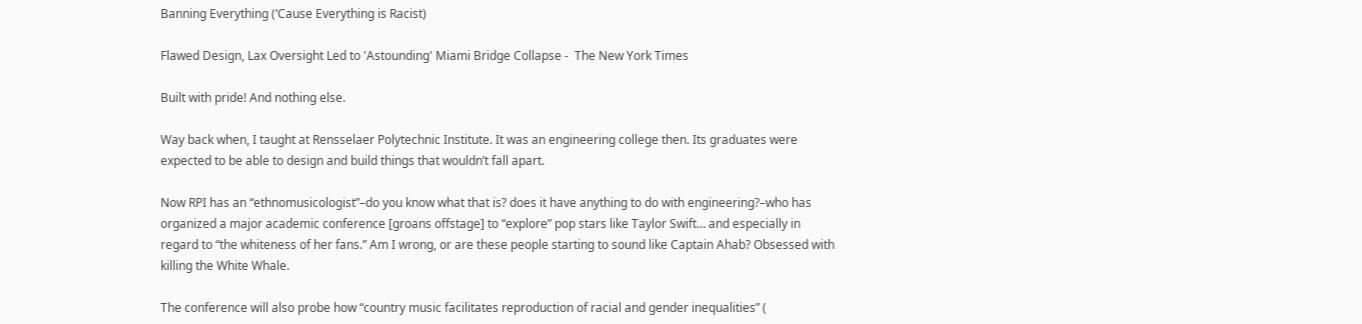Banning Everything (‘Cause Everything is Racist)

Flawed Design, Lax Oversight Led to 'Astounding' Miami Bridge Collapse -  The New York Times

Built with pride! And nothing else.

Way back when, I taught at Rensselaer Polytechnic Institute. It was an engineering college then. Its graduates were expected to be able to design and build things that wouldn’t fall apart.

Now RPI has an “ethnomusicologist”–do you know what that is? does it have anything to do with engineering?–who has organized a major academic conference [groans offstage] to “explore” pop stars like Taylor Swift… and especially in regard to “the whiteness of her fans.” Am I wrong, or are these people starting to sound like Captain Ahab? Obsessed with killing the White Whale.

The conference will also probe how “country music facilitates reproduction of racial and gender inequalities” (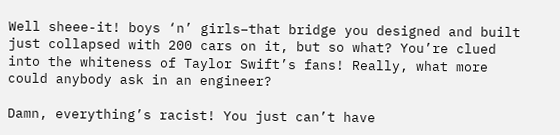Well sheee-it! boys ‘n’ girls–that bridge you designed and built just collapsed with 200 cars on it, but so what? You’re clued into the whiteness of Taylor Swift’s fans! Really, what more could anybody ask in an engineer?

Damn, everything’s racist! You just can’t have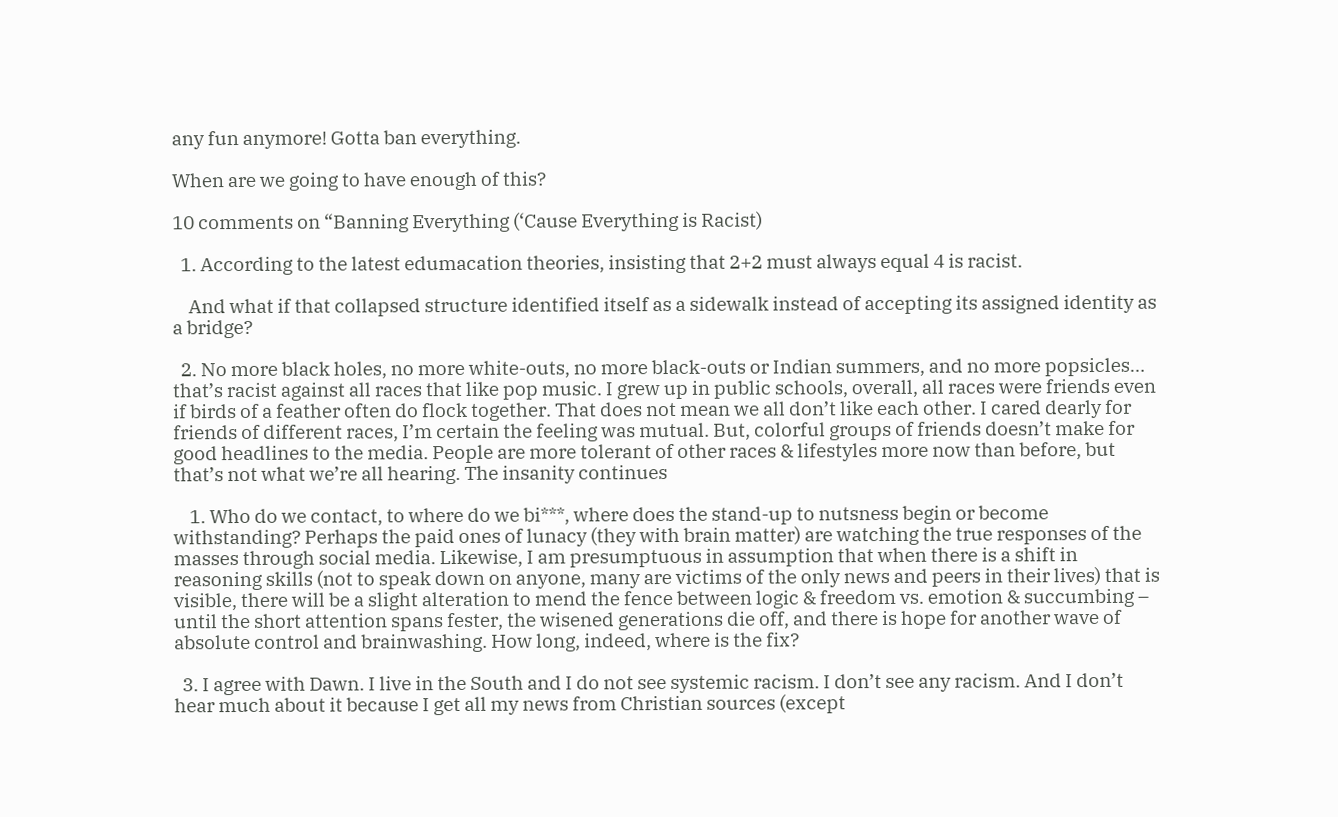any fun anymore! Gotta ban everything.

When are we going to have enough of this?

10 comments on “Banning Everything (‘Cause Everything is Racist)

  1. According to the latest edumacation theories, insisting that 2+2 must always equal 4 is racist.

    And what if that collapsed structure identified itself as a sidewalk instead of accepting its assigned identity as a bridge?

  2. No more black holes, no more white-outs, no more black-outs or Indian summers, and no more popsicles… that’s racist against all races that like pop music. I grew up in public schools, overall, all races were friends even if birds of a feather often do flock together. That does not mean we all don’t like each other. I cared dearly for friends of different races, I’m certain the feeling was mutual. But, colorful groups of friends doesn’t make for good headlines to the media. People are more tolerant of other races & lifestyles more now than before, but that’s not what we’re all hearing. The insanity continues

    1. Who do we contact, to where do we bi***, where does the stand-up to nutsness begin or become withstanding? Perhaps the paid ones of lunacy (they with brain matter) are watching the true responses of the masses through social media. Likewise, I am presumptuous in assumption that when there is a shift in reasoning skills (not to speak down on anyone, many are victims of the only news and peers in their lives) that is visible, there will be a slight alteration to mend the fence between logic & freedom vs. emotion & succumbing – until the short attention spans fester, the wisened generations die off, and there is hope for another wave of absolute control and brainwashing. How long, indeed, where is the fix?

  3. I agree with Dawn. I live in the South and I do not see systemic racism. I don’t see any racism. And I don’t hear much about it because I get all my news from Christian sources (except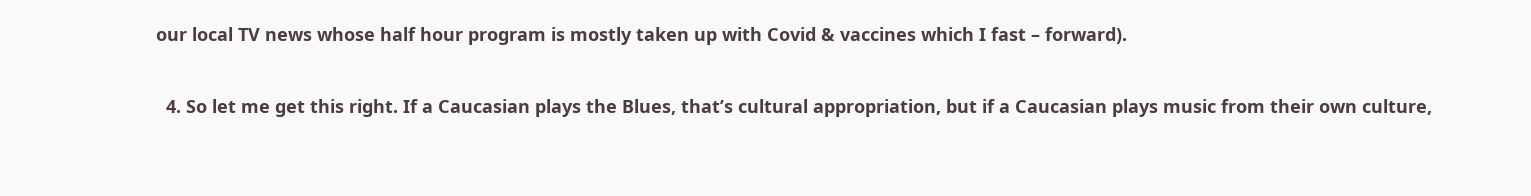our local TV news whose half hour program is mostly taken up with Covid & vaccines which I fast – forward).

  4. So let me get this right. If a Caucasian plays the Blues, that’s cultural appropriation, but if a Caucasian plays music from their own culture,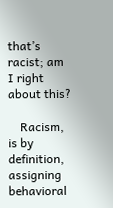that’s racist; am I right about this?

    Racism, is by definition, assigning behavioral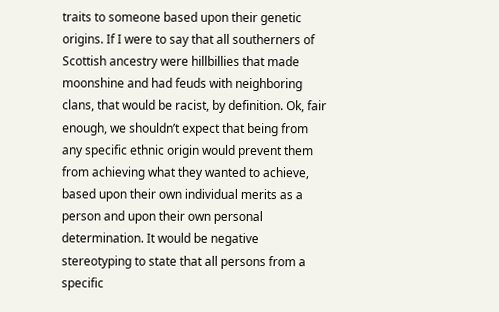traits to someone based upon their genetic origins. If I were to say that all southerners of Scottish ancestry were hillbillies that made moonshine and had feuds with neighboring clans, that would be racist, by definition. Ok, fair enough, we shouldn’t expect that being from any specific ethnic origin would prevent them from achieving what they wanted to achieve, based upon their own individual merits as a person and upon their own personal determination. It would be negative stereotyping to state that all persons from a specific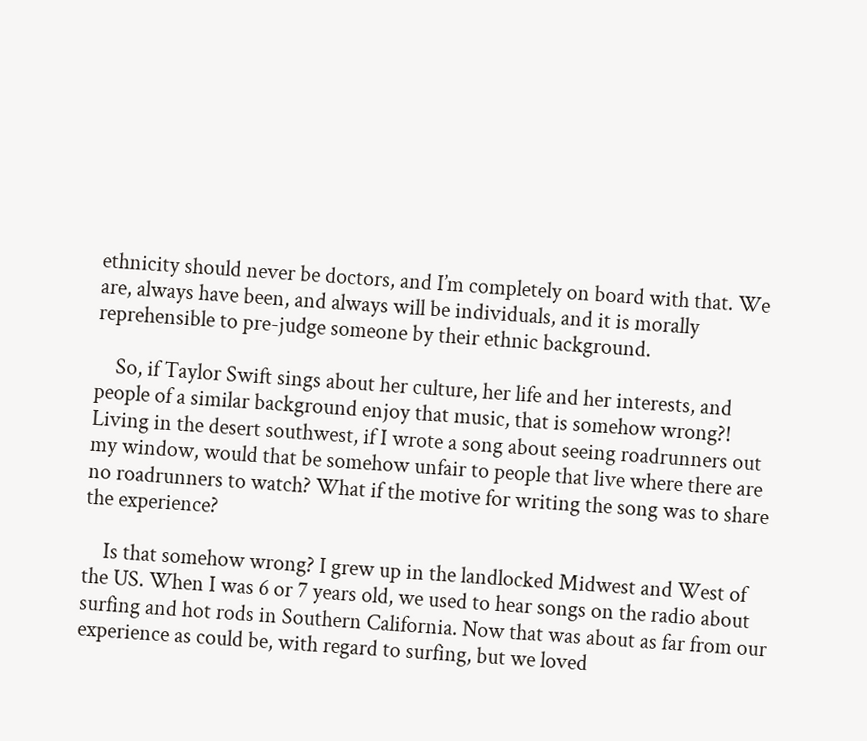ethnicity should never be doctors, and I’m completely on board with that. We are, always have been, and always will be individuals, and it is morally reprehensible to pre-judge someone by their ethnic background.

    So, if Taylor Swift sings about her culture, her life and her interests, and people of a similar background enjoy that music, that is somehow wrong?! Living in the desert southwest, if I wrote a song about seeing roadrunners out my window, would that be somehow unfair to people that live where there are no roadrunners to watch? What if the motive for writing the song was to share the experience?

    Is that somehow wrong? I grew up in the landlocked Midwest and West of the US. When I was 6 or 7 years old, we used to hear songs on the radio about surfing and hot rods in Southern California. Now that was about as far from our experience as could be, with regard to surfing, but we loved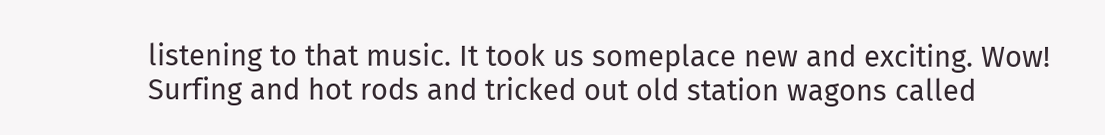listening to that music. It took us someplace new and exciting. Wow! Surfing and hot rods and tricked out old station wagons called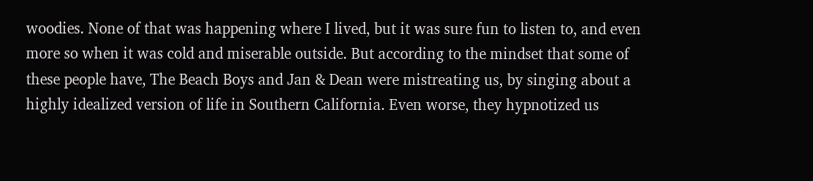woodies. None of that was happening where I lived, but it was sure fun to listen to, and even more so when it was cold and miserable outside. But according to the mindset that some of these people have, The Beach Boys and Jan & Dean were mistreating us, by singing about a highly idealized version of life in Southern California. Even worse, they hypnotized us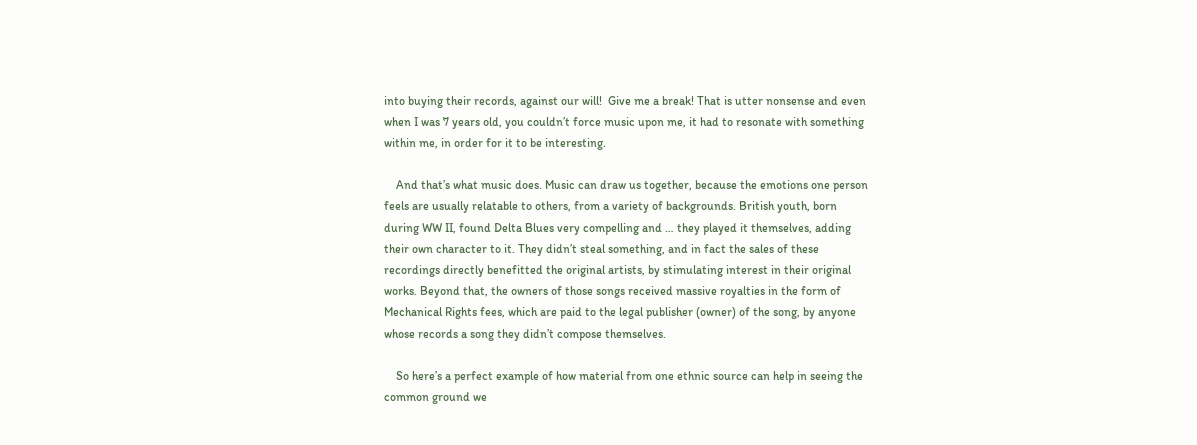into buying their records, against our will!  Give me a break! That is utter nonsense and even when I was 7 years old, you couldn’t force music upon me, it had to resonate with something within me, in order for it to be interesting.

    And that’s what music does. Music can draw us together, because the emotions one person feels are usually relatable to others, from a variety of backgrounds. British youth, born during WW II, found Delta Blues very compelling and … they played it themselves, adding their own character to it. They didn’t steal something, and in fact the sales of these recordings directly benefitted the original artists, by stimulating interest in their original works. Beyond that, the owners of those songs received massive royalties in the form of Mechanical Rights fees, which are paid to the legal publisher (owner) of the song, by anyone whose records a song they didn’t compose themselves.

    So here’s a perfect example of how material from one ethnic source can help in seeing the common ground we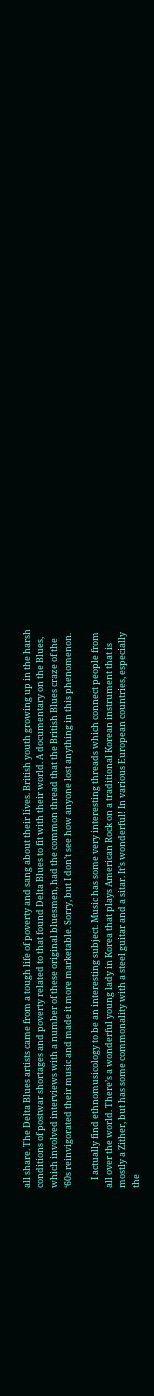all share. The Delta Blues artists came from a tough life of poverty and sang about their lives. British youth growing up in the harsh conditions of postwar shortages and poverty related to that found Delta Blues to fit with their world. A documentary on the Blues, which involved interviews with a number of these original bluesmen, had the common thread that the British Blues craze of the ‘60s reinvigorated their music and made it more marketable. Sorry, but I don’t see how anyone lost anything in this phenomenon.

    I actually find ethnomusicology to be an interesting subject. Music has some very interesting threads which connect people from all over the world. There’s a wonderful young lady in Korea that plays American Rock on a traditional Korean instrument that is mostly a Zither, but has some commonality with a steel guitar and a sitar. It’s wonderful! In various European countries, especially the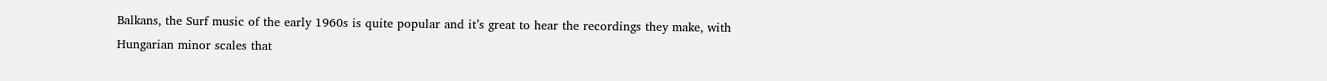Balkans, the Surf music of the early 1960s is quite popular and it’s great to hear the recordings they make, with Hungarian minor scales that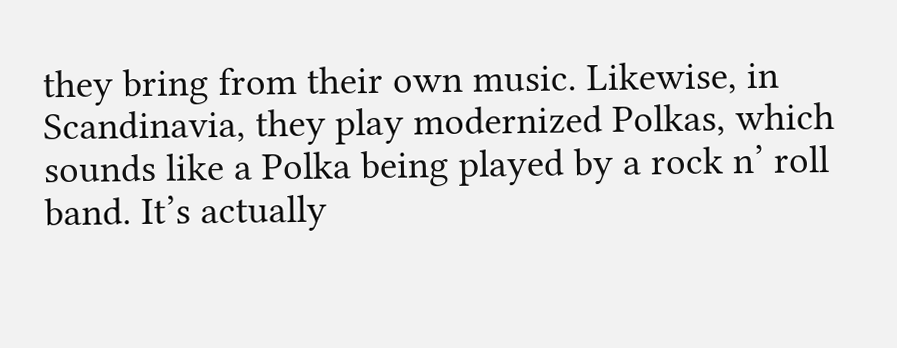they bring from their own music. Likewise, in Scandinavia, they play modernized Polkas, which sounds like a Polka being played by a rock n’ roll band. It’s actually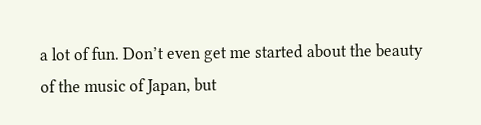a lot of fun. Don’t even get me started about the beauty of the music of Japan, but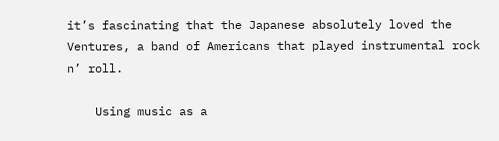it’s fascinating that the Japanese absolutely loved the Ventures, a band of Americans that played instrumental rock n’ roll.

    Using music as a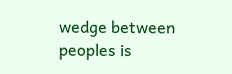wedge between peoples is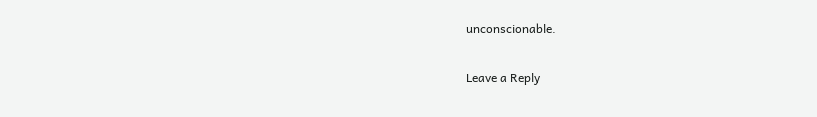unconscionable.

Leave a Reply